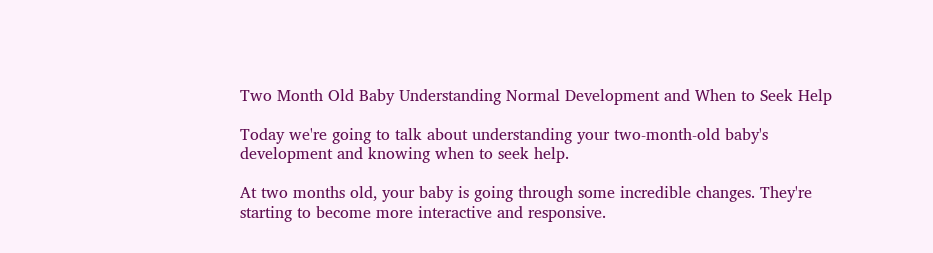Two Month Old Baby Understanding Normal Development and When to Seek Help

Today we're going to talk about understanding your two-month-old baby's development and knowing when to seek help.

At two months old, your baby is going through some incredible changes. They're starting to become more interactive and responsive.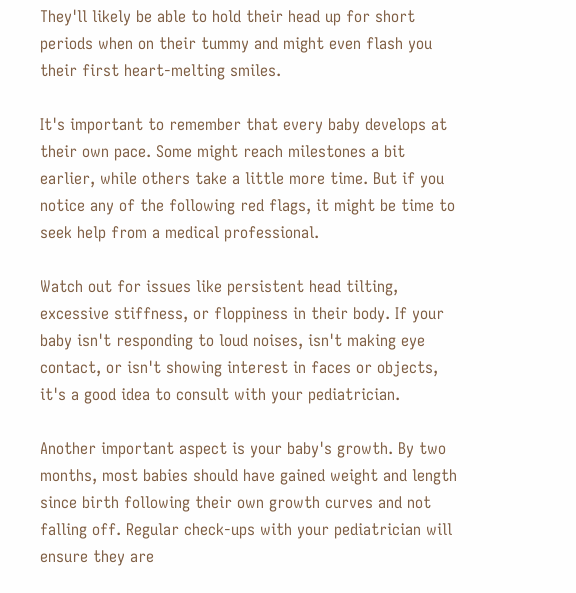They'll likely be able to hold their head up for short periods when on their tummy and might even flash you their first heart-melting smiles.

It's important to remember that every baby develops at their own pace. Some might reach milestones a bit earlier, while others take a little more time. But if you notice any of the following red flags, it might be time to seek help from a medical professional.

Watch out for issues like persistent head tilting, excessive stiffness, or floppiness in their body. If your baby isn't responding to loud noises, isn't making eye contact, or isn't showing interest in faces or objects, it's a good idea to consult with your pediatrician.

Another important aspect is your baby's growth. By two months, most babies should have gained weight and length since birth following their own growth curves and not falling off. Regular check-ups with your pediatrician will ensure they are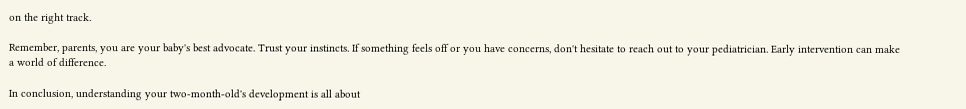on the right track.

Remember, parents, you are your baby's best advocate. Trust your instincts. If something feels off or you have concerns, don't hesitate to reach out to your pediatrician. Early intervention can make a world of difference.

In conclusion, understanding your two-month-old's development is all about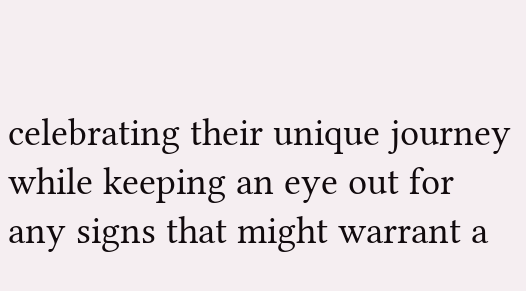celebrating their unique journey while keeping an eye out for any signs that might warrant a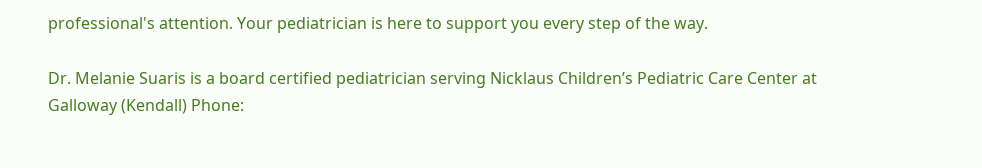professional's attention. Your pediatrician is here to support you every step of the way.

Dr. Melanie Suaris is a board certified pediatrician serving Nicklaus Children’s Pediatric Care Center at Galloway (Kendall) Phone: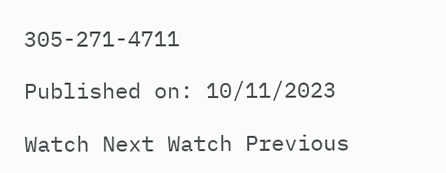305-271-4711

Published on: 10/11/2023

Watch Next Watch Previous